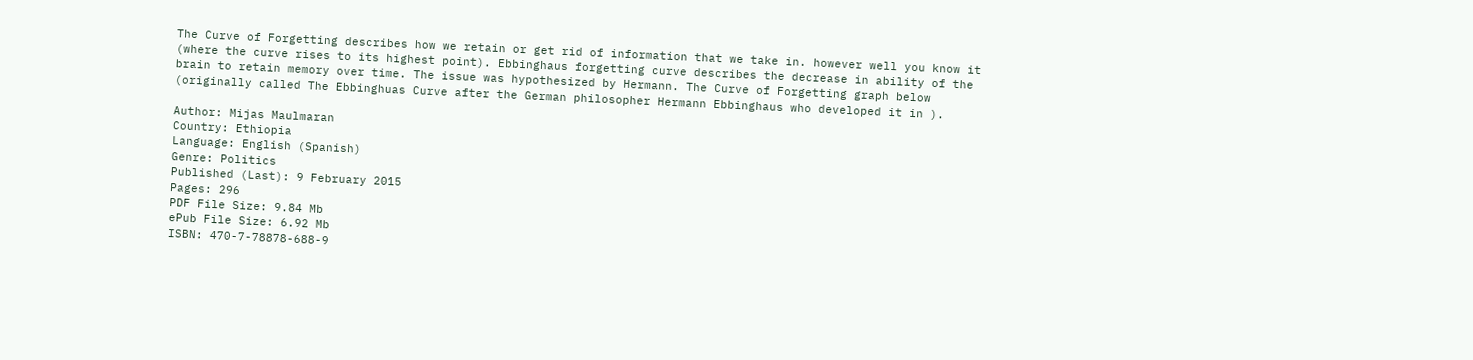The Curve of Forgetting describes how we retain or get rid of information that we take in. however well you know it (where the curve rises to its highest point). Ebbinghaus forgetting curve describes the decrease in ability of the brain to retain memory over time. The issue was hypothesized by Hermann. The Curve of Forgetting graph below (originally called The Ebbinghuas Curve after the German philosopher Hermann Ebbinghaus who developed it in ).

Author: Mijas Maulmaran
Country: Ethiopia
Language: English (Spanish)
Genre: Politics
Published (Last): 9 February 2015
Pages: 296
PDF File Size: 9.84 Mb
ePub File Size: 6.92 Mb
ISBN: 470-7-78878-688-9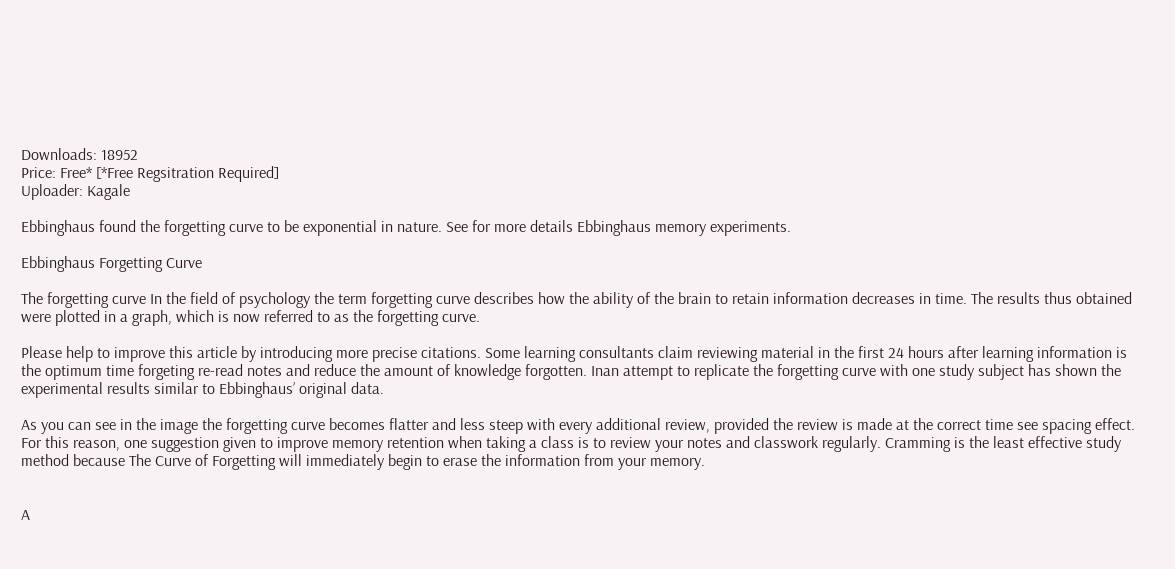Downloads: 18952
Price: Free* [*Free Regsitration Required]
Uploader: Kagale

Ebbinghaus found the forgetting curve to be exponential in nature. See for more details Ebbinghaus memory experiments.

Ebbinghaus Forgetting Curve

The forgetting curve In the field of psychology the term forgetting curve describes how the ability of the brain to retain information decreases in time. The results thus obtained were plotted in a graph, which is now referred to as the forgetting curve.

Please help to improve this article by introducing more precise citations. Some learning consultants claim reviewing material in the first 24 hours after learning information is the optimum time forgeting re-read notes and reduce the amount of knowledge forgotten. Inan attempt to replicate the forgetting curve with one study subject has shown the experimental results similar to Ebbinghaus’ original data.

As you can see in the image the forgetting curve becomes flatter and less steep with every additional review, provided the review is made at the correct time see spacing effect. For this reason, one suggestion given to improve memory retention when taking a class is to review your notes and classwork regularly. Cramming is the least effective study method because The Curve of Forgetting will immediately begin to erase the information from your memory.


A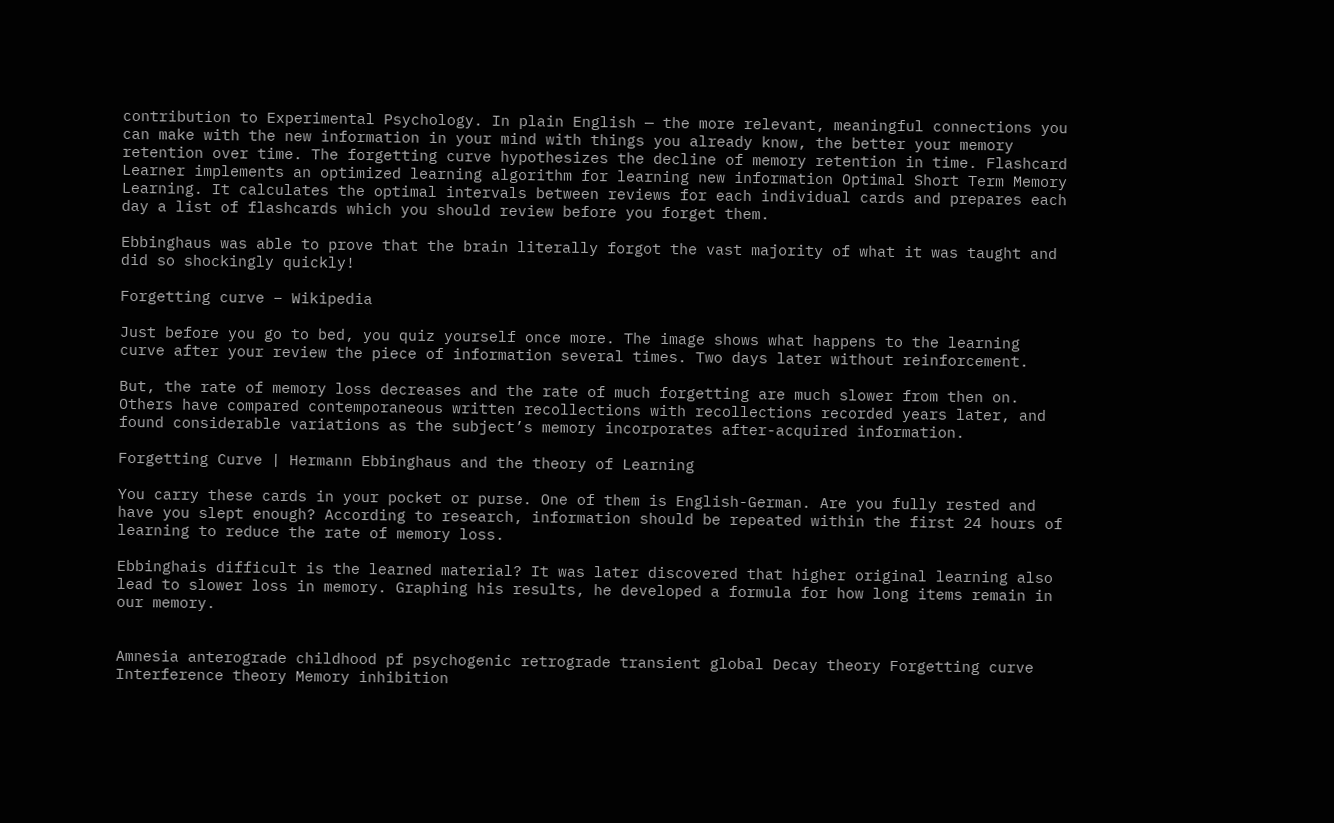contribution to Experimental Psychology. In plain English — the more relevant, meaningful connections you can make with the new information in your mind with things you already know, the better your memory retention over time. The forgetting curve hypothesizes the decline of memory retention in time. Flashcard Learner implements an optimized learning algorithm for learning new information Optimal Short Term Memory Learning. It calculates the optimal intervals between reviews for each individual cards and prepares each day a list of flashcards which you should review before you forget them.

Ebbinghaus was able to prove that the brain literally forgot the vast majority of what it was taught and did so shockingly quickly!

Forgetting curve – Wikipedia

Just before you go to bed, you quiz yourself once more. The image shows what happens to the learning curve after your review the piece of information several times. Two days later without reinforcement.

But, the rate of memory loss decreases and the rate of much forgetting are much slower from then on. Others have compared contemporaneous written recollections with recollections recorded years later, and found considerable variations as the subject’s memory incorporates after-acquired information.

Forgetting Curve | Hermann Ebbinghaus and the theory of Learning

You carry these cards in your pocket or purse. One of them is English-German. Are you fully rested and have you slept enough? According to research, information should be repeated within the first 24 hours of learning to reduce the rate of memory loss.

Ebbinghais difficult is the learned material? It was later discovered that higher original learning also lead to slower loss in memory. Graphing his results, he developed a formula for how long items remain in our memory.


Amnesia anterograde childhood pf psychogenic retrograde transient global Decay theory Forgetting curve Interference theory Memory inhibition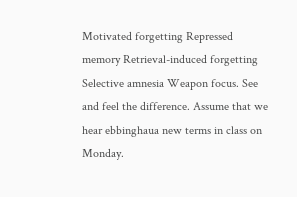Motivated forgetting Repressed memory Retrieval-induced forgetting Selective amnesia Weapon focus. See and feel the difference. Assume that we hear ebbinghaua new terms in class on Monday.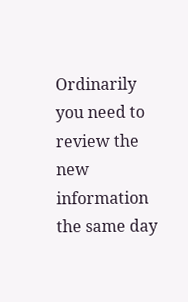Ordinarily you need to review the new information the same day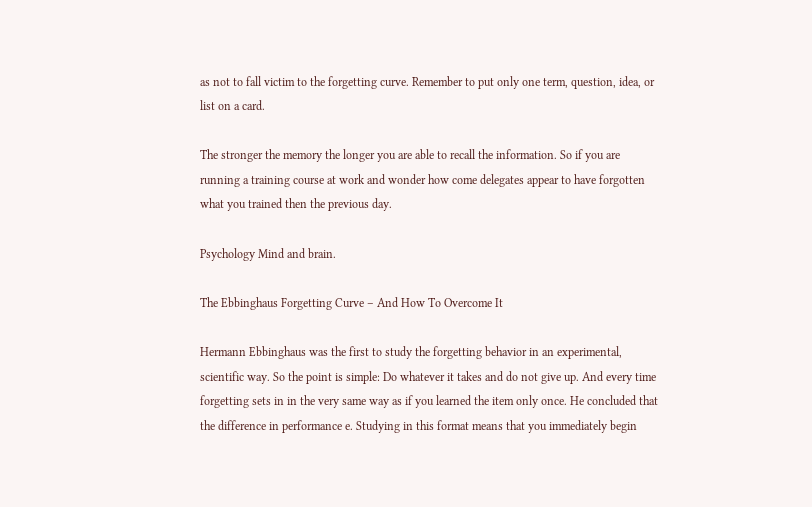as not to fall victim to the forgetting curve. Remember to put only one term, question, idea, or list on a card.

The stronger the memory the longer you are able to recall the information. So if you are running a training course at work and wonder how come delegates appear to have forgotten what you trained then the previous day.

Psychology Mind and brain.

The Ebbinghaus Forgetting Curve – And How To Overcome It

Hermann Ebbinghaus was the first to study the forgetting behavior in an experimental, scientific way. So the point is simple: Do whatever it takes and do not give up. And every time forgetting sets in in the very same way as if you learned the item only once. He concluded that the difference in performance e. Studying in this format means that you immediately begin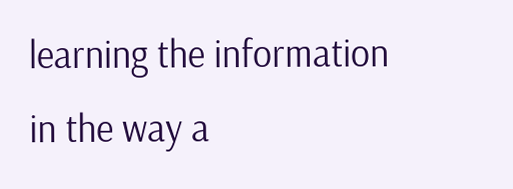learning the information in the way a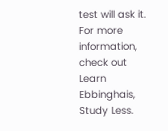test will ask it. For more information, check out Learn Ebbinghais, Study Less.